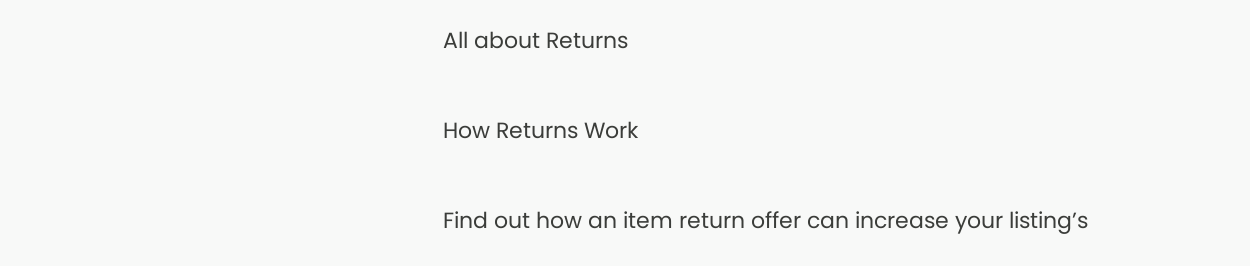All about Returns

How Returns Work

Find out how an item return offer can increase your listing’s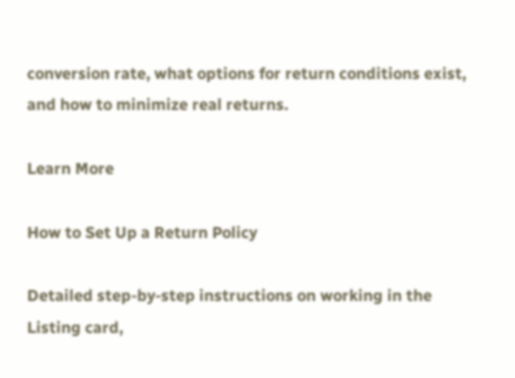conversion rate, what options for return conditions exist, and how to minimize real returns.

Learn More

How to Set Up a Return Policy

Detailed step-by-step instructions on working in the Listing card,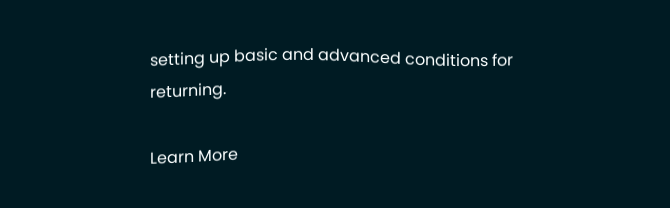setting up basic and advanced conditions for returning.

Learn More